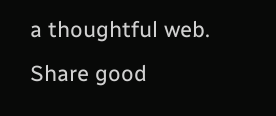a thoughtful web.
Share good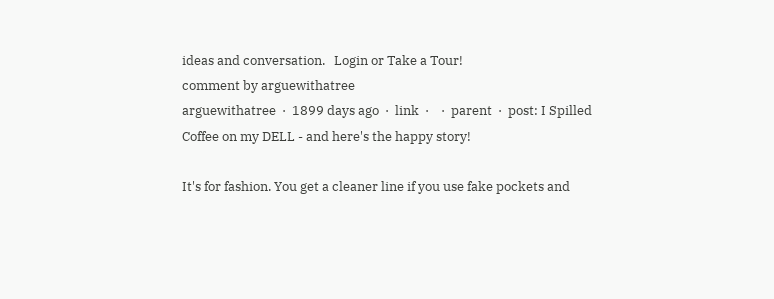ideas and conversation.   Login or Take a Tour!
comment by arguewithatree
arguewithatree  ·  1899 days ago  ·  link  ·    ·  parent  ·  post: I Spilled Coffee on my DELL - and here's the happy story!

It's for fashion. You get a cleaner line if you use fake pockets and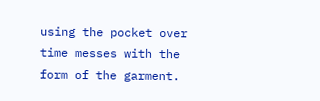using the pocket over time messes with the form of the garment.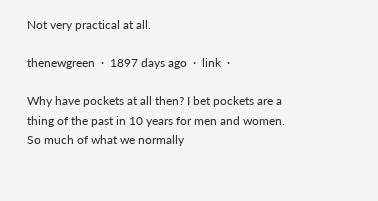Not very practical at all.

thenewgreen  ·  1897 days ago  ·  link  ·

Why have pockets at all then? I bet pockets are a thing of the past in 10 years for men and women. So much of what we normally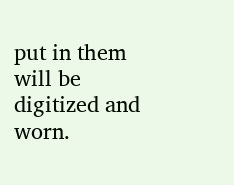put in them will be digitized and worn.